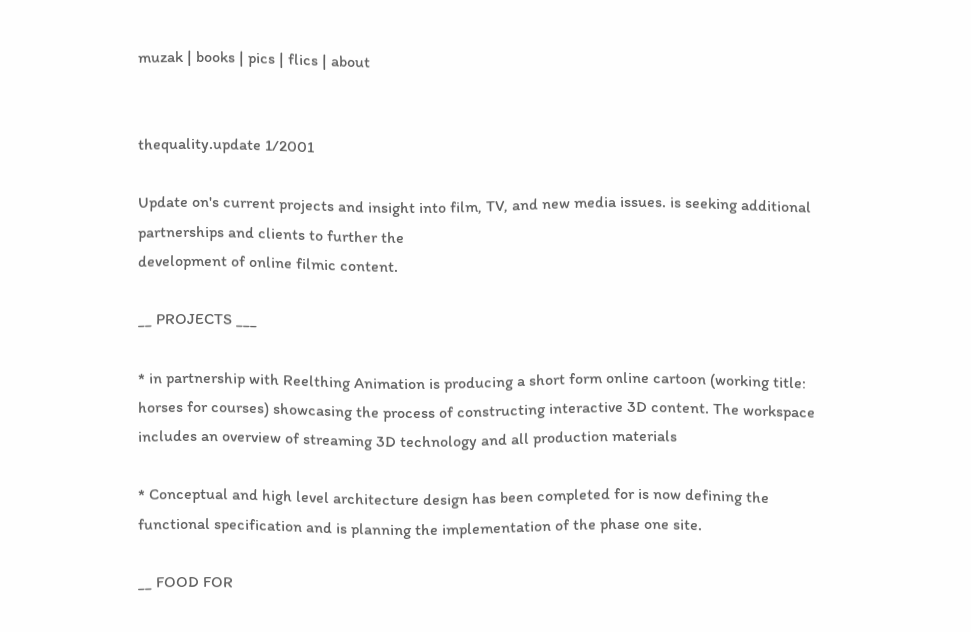muzak | books | pics | flics | about


thequality.update 1/2001

Update on's current projects and insight into film, TV, and new media issues. is seeking additional partnerships and clients to further the
development of online filmic content.

__ PROJECTS ___

* in partnership with Reelthing Animation is producing a short form online cartoon (working title: horses for courses) showcasing the process of constructing interactive 3D content. The workspace includes an overview of streaming 3D technology and all production materials

* Conceptual and high level architecture design has been completed for is now defining the functional specification and is planning the implementation of the phase one site.

__ FOOD FOR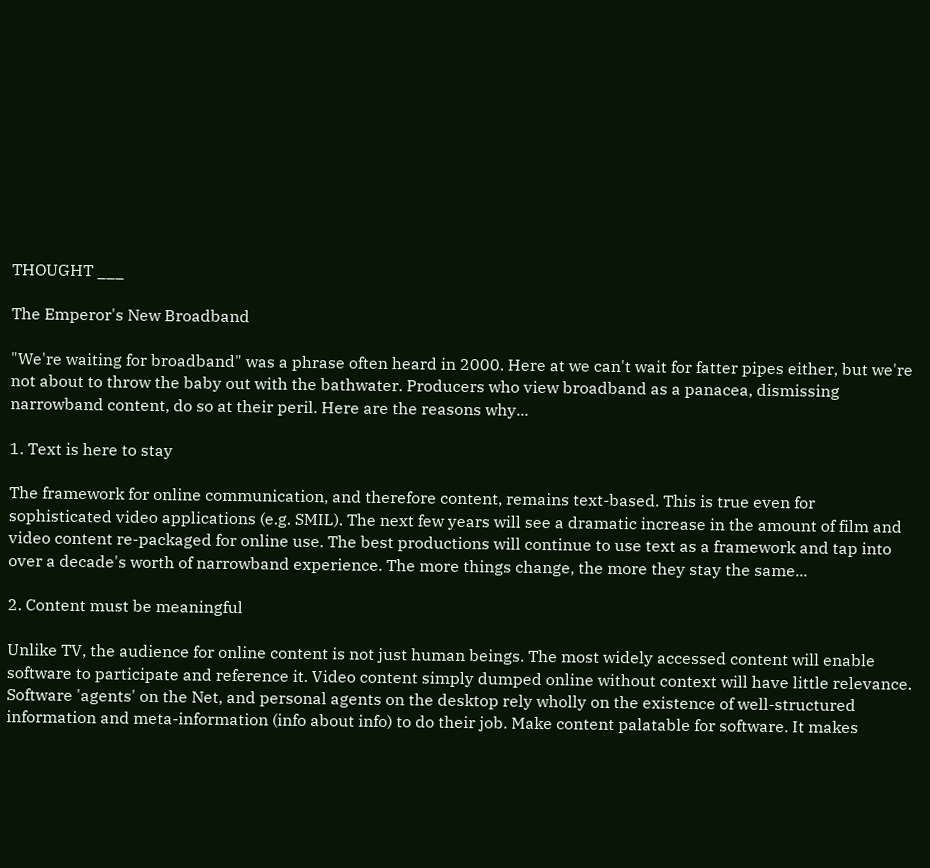THOUGHT ___

The Emperor's New Broadband

"We're waiting for broadband" was a phrase often heard in 2000. Here at we can't wait for fatter pipes either, but we're not about to throw the baby out with the bathwater. Producers who view broadband as a panacea, dismissing narrowband content, do so at their peril. Here are the reasons why...

1. Text is here to stay

The framework for online communication, and therefore content, remains text-based. This is true even for sophisticated video applications (e.g. SMIL). The next few years will see a dramatic increase in the amount of film and video content re-packaged for online use. The best productions will continue to use text as a framework and tap into over a decade's worth of narrowband experience. The more things change, the more they stay the same...

2. Content must be meaningful

Unlike TV, the audience for online content is not just human beings. The most widely accessed content will enable software to participate and reference it. Video content simply dumped online without context will have little relevance. Software 'agents' on the Net, and personal agents on the desktop rely wholly on the existence of well-structured information and meta-information (info about info) to do their job. Make content palatable for software. It makes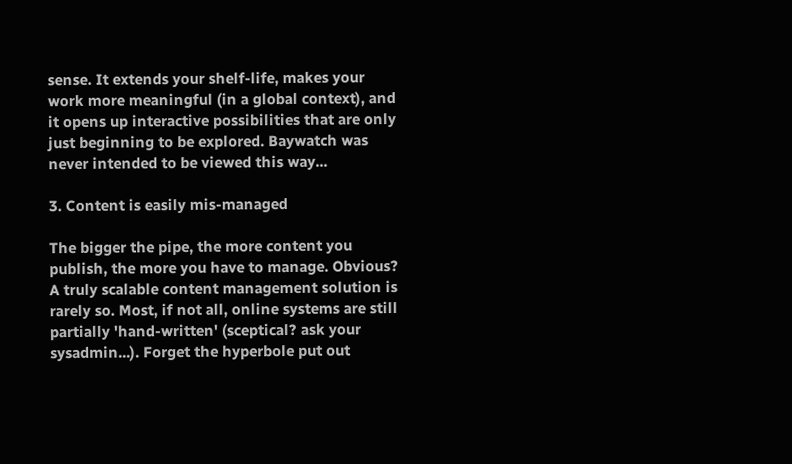sense. It extends your shelf-life, makes your work more meaningful (in a global context), and it opens up interactive possibilities that are only just beginning to be explored. Baywatch was never intended to be viewed this way...

3. Content is easily mis-managed

The bigger the pipe, the more content you publish, the more you have to manage. Obvious? A truly scalable content management solution is rarely so. Most, if not all, online systems are still partially 'hand-written' (sceptical? ask your sysadmin...). Forget the hyperbole put out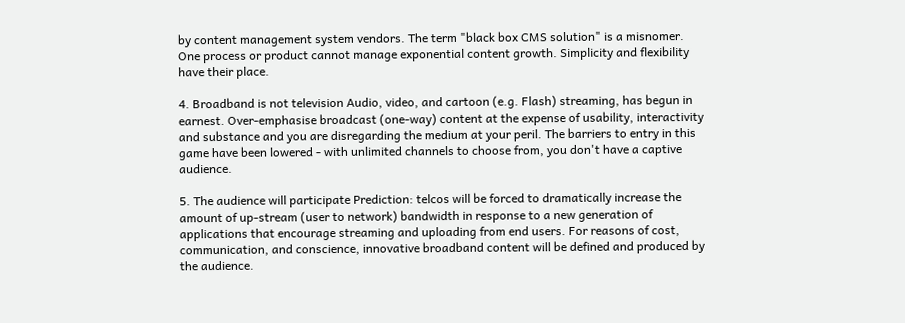by content management system vendors. The term "black box CMS solution" is a misnomer. One process or product cannot manage exponential content growth. Simplicity and flexibility have their place.

4. Broadband is not television Audio, video, and cartoon (e.g. Flash) streaming, has begun in earnest. Over-emphasise broadcast (one-way) content at the expense of usability, interactivity and substance and you are disregarding the medium at your peril. The barriers to entry in this game have been lowered - with unlimited channels to choose from, you don't have a captive audience.

5. The audience will participate Prediction: telcos will be forced to dramatically increase the amount of up-stream (user to network) bandwidth in response to a new generation of applications that encourage streaming and uploading from end users. For reasons of cost, communication, and conscience, innovative broadband content will be defined and produced by the audience.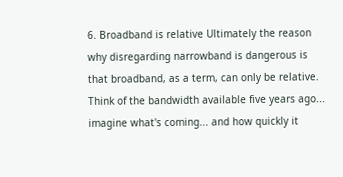6. Broadband is relative Ultimately the reason why disregarding narrowband is dangerous is that broadband, as a term, can only be relative. Think of the bandwidth available five years ago... imagine what's coming... and how quickly it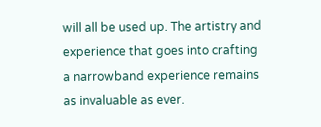will all be used up. The artistry and experience that goes into crafting a narrowband experience remains as invaluable as ever.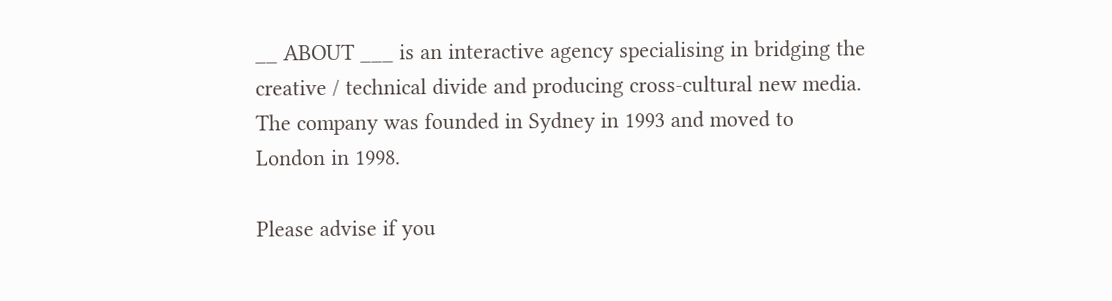__ ABOUT ___ is an interactive agency specialising in bridging the creative / technical divide and producing cross-cultural new media. The company was founded in Sydney in 1993 and moved to London in 1998.

Please advise if you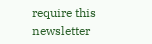require this newsletter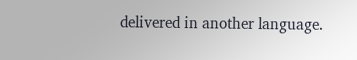delivered in another language.